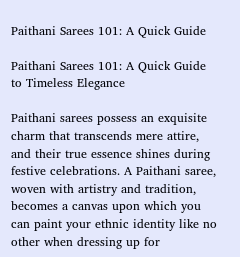Paithani Sarees 101: A Quick Guide

Paithani Sarees 101: A Quick Guide to Timeless Elegance

Paithani sarees possess an exquisite charm that transcends mere attire, and their true essence shines during festive celebrations. A Paithani saree, woven with artistry and tradition, becomes a canvas upon which you can paint your ethnic identity like no other when dressing up for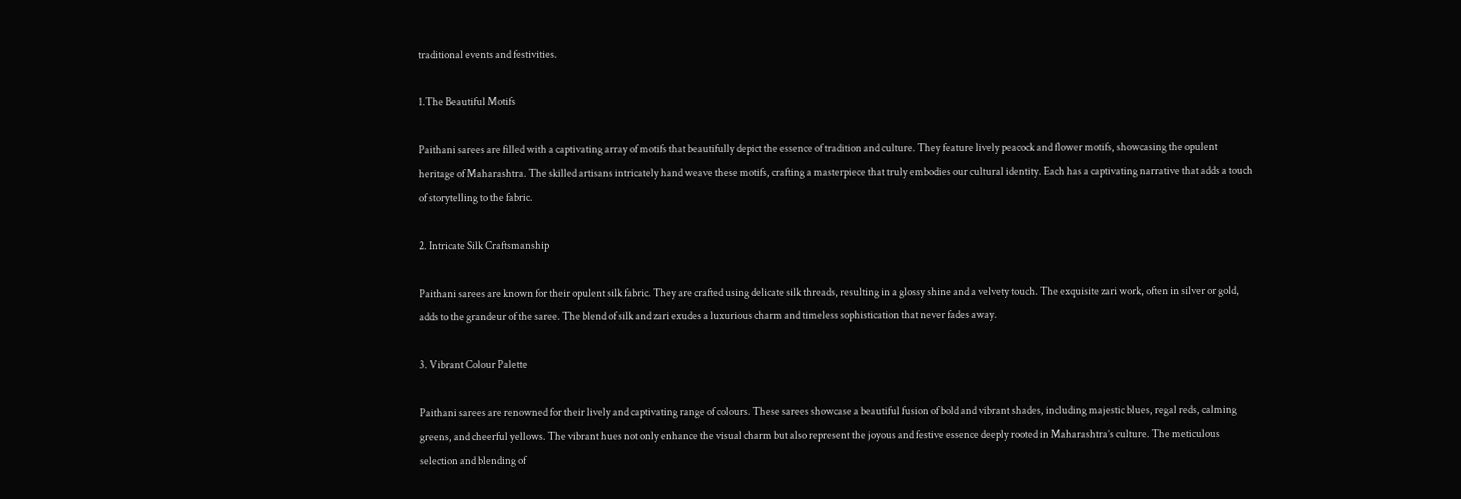traditional events and festivities.

1.The Beautiful Motifs

Paithani sarees are filled with a captivating array of motifs that beautifully depict the essence of tradition and culture. They feature lively peacock and flower motifs, showcasing the opulent heritage of Maharashtra. The skilled artisans intricately hand weave these motifs, crafting a masterpiece that truly embodies our cultural identity. Each has a captivating narrative that adds a touch of storytelling to the fabric.

2. Intricate Silk Craftsmanship

Paithani sarees are known for their opulent silk fabric. They are crafted using delicate silk threads, resulting in a glossy shine and a velvety touch. The exquisite zari work, often in silver or gold, adds to the grandeur of the saree. The blend of silk and zari exudes a luxurious charm and timeless sophistication that never fades away.

3. Vibrant Colour Palette

Paithani sarees are renowned for their lively and captivating range of colours. These sarees showcase a beautiful fusion of bold and vibrant shades, including majestic blues, regal reds, calming greens, and cheerful yellows. The vibrant hues not only enhance the visual charm but also represent the joyous and festive essence deeply rooted in Maharashtra’s culture. The meticulous selection and blending of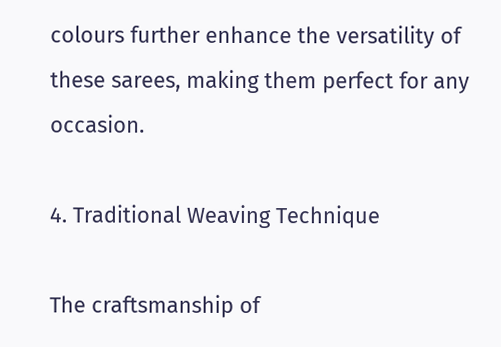colours further enhance the versatility of these sarees, making them perfect for any occasion.

4. Traditional Weaving Technique

The craftsmanship of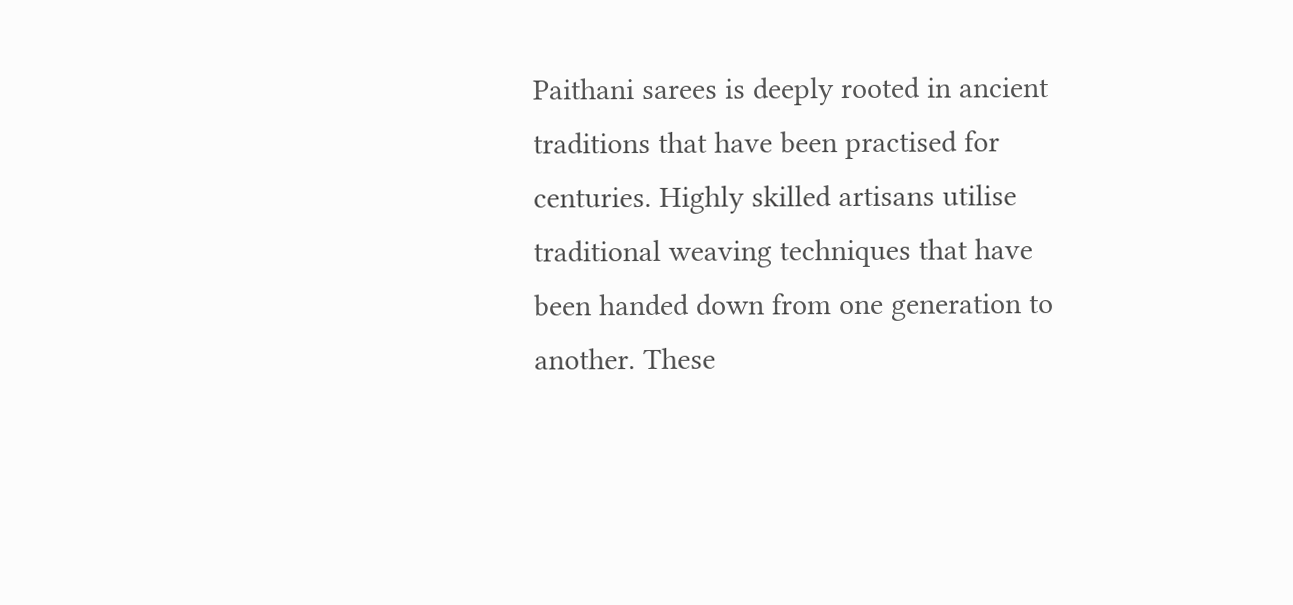Paithani sarees is deeply rooted in ancient traditions that have been practised for centuries. Highly skilled artisans utilise traditional weaving techniques that have been handed down from one generation to another. These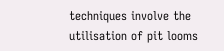techniques involve the utilisation of pit looms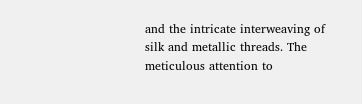and the intricate interweaving of silk and metallic threads. The meticulous attention to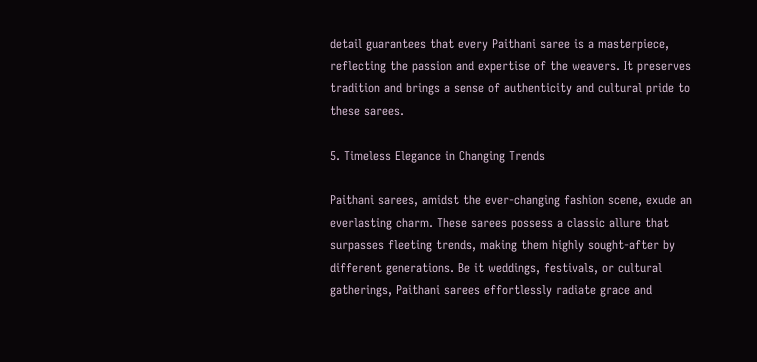detail guarantees that every Paithani saree is a masterpiece, reflecting the passion and expertise of the weavers. It preserves tradition and brings a sense of authenticity and cultural pride to these sarees.

5. Timeless Elegance in Changing Trends

Paithani sarees, amidst the ever-changing fashion scene, exude an everlasting charm. These sarees possess a classic allure that surpasses fleeting trends, making them highly sought-after by different generations. Be it weddings, festivals, or cultural gatherings, Paithani sarees effortlessly radiate grace and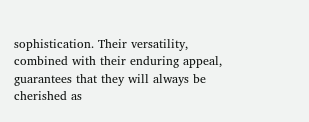sophistication. Their versatility, combined with their enduring appeal, guarantees that they will always be cherished as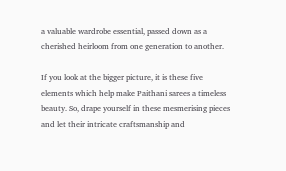a valuable wardrobe essential, passed down as a cherished heirloom from one generation to another.

If you look at the bigger picture, it is these five elements which help make Paithani sarees a timeless beauty. So, drape yourself in these mesmerising pieces and let their intricate craftsmanship and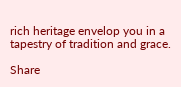rich heritage envelop you in a tapestry of tradition and grace.

Share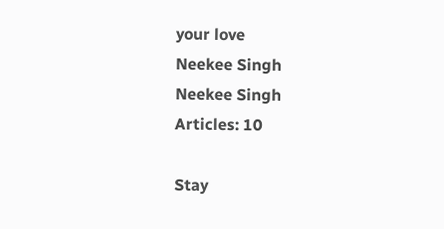your love
Neekee Singh
Neekee Singh
Articles: 10

Stay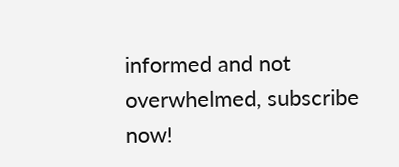informed and not overwhelmed, subscribe now!